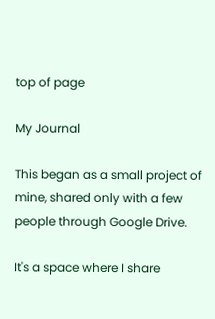top of page

My Journal

This began as a small project of mine, shared only with a few people through Google Drive.

It's a space where I share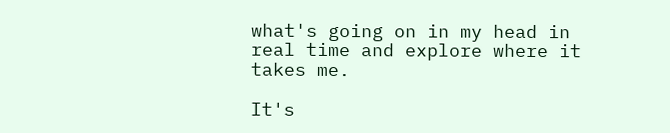what's going on in my head in real time and explore where it takes me.

It's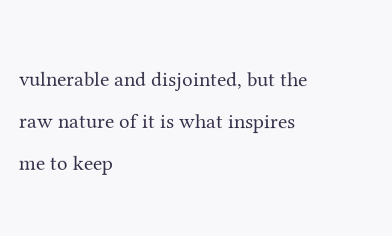vulnerable and disjointed, but the raw nature of it is what inspires me to keep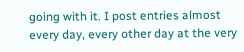going with it. I post entries almost every day, every other day at the very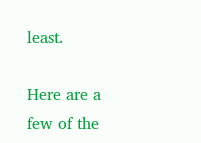least.

Here are a few of the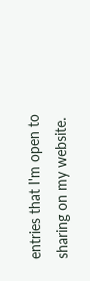entries that I'm open to sharing on my website.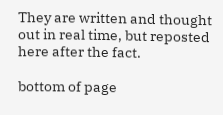They are written and thought out in real time, but reposted here after the fact.

bottom of page